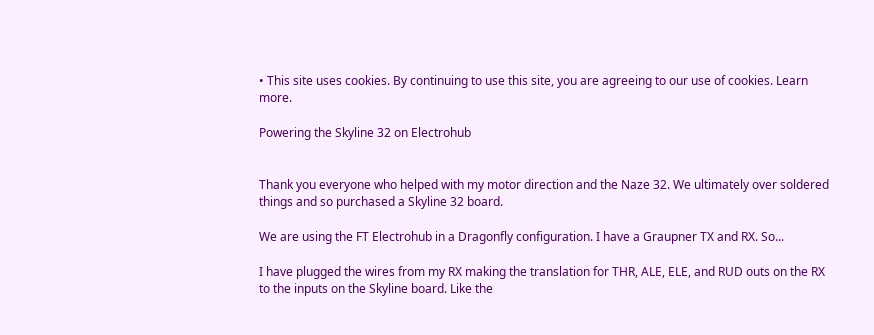• This site uses cookies. By continuing to use this site, you are agreeing to our use of cookies. Learn more.

Powering the Skyline 32 on Electrohub


Thank you everyone who helped with my motor direction and the Naze 32. We ultimately over soldered things and so purchased a Skyline 32 board.

We are using the FT Electrohub in a Dragonfly configuration. I have a Graupner TX and RX. So...

I have plugged the wires from my RX making the translation for THR, ALE, ELE, and RUD outs on the RX to the inputs on the Skyline board. Like the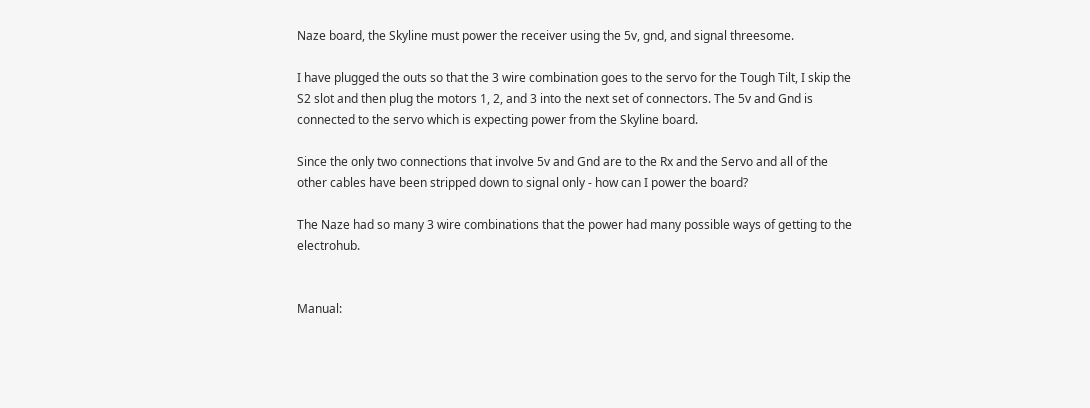Naze board, the Skyline must power the receiver using the 5v, gnd, and signal threesome.

I have plugged the outs so that the 3 wire combination goes to the servo for the Tough Tilt, I skip the S2 slot and then plug the motors 1, 2, and 3 into the next set of connectors. The 5v and Gnd is connected to the servo which is expecting power from the Skyline board.

Since the only two connections that involve 5v and Gnd are to the Rx and the Servo and all of the other cables have been stripped down to signal only - how can I power the board?

The Naze had so many 3 wire combinations that the power had many possible ways of getting to the electrohub.


Manual: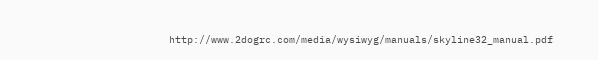http://www.2dogrc.com/media/wysiwyg/manuals/skyline32_manual.pdf